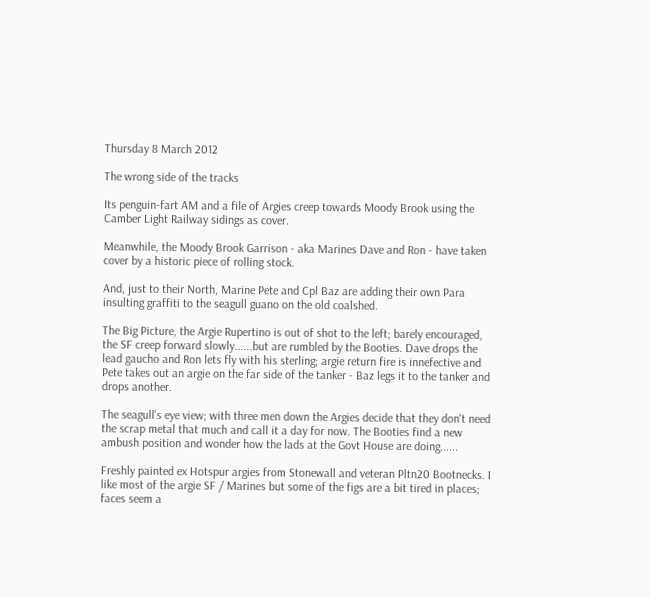Thursday 8 March 2012

The wrong side of the tracks

Its penguin-fart AM and a file of Argies creep towards Moody Brook using the Camber Light Railway sidings as cover.

Meanwhile, the Moody Brook Garrison - aka Marines Dave and Ron - have taken cover by a historic piece of rolling stock.

And, just to their North, Marine Pete and Cpl Baz are adding their own Para insulting graffiti to the seagull guano on the old coalshed.

The Big Picture, the Argie Rupertino is out of shot to the left; barely encouraged, the SF creep forward slowly......but are rumbled by the Booties. Dave drops the lead gaucho and Ron lets fly with his sterling; argie return fire is innefective and Pete takes out an argie on the far side of the tanker - Baz legs it to the tanker and drops another.

The seagull's eye view; with three men down the Argies decide that they don't need the scrap metal that much and call it a day for now. The Booties find a new ambush position and wonder how the lads at the Govt House are doing......

Freshly painted ex Hotspur argies from Stonewall and veteran Pltn20 Bootnecks. I like most of the argie SF / Marines but some of the figs are a bit tired in places; faces seem a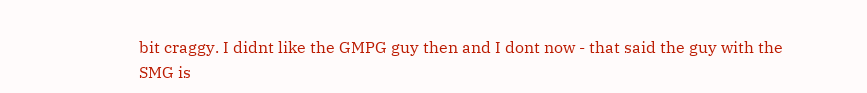bit craggy. I didnt like the GMPG guy then and I dont now - that said the guy with the SMG is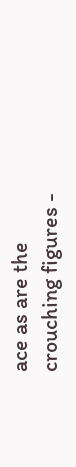ace as are the crouching figures -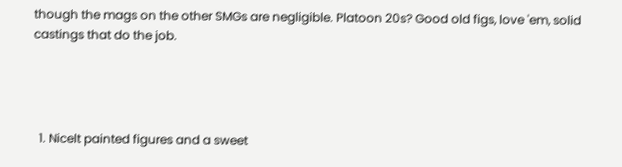though the mags on the other SMGs are negligible. Platoon 20s? Good old figs, love 'em, solid castings that do the job.




  1. Nicelt painted figures and a sweet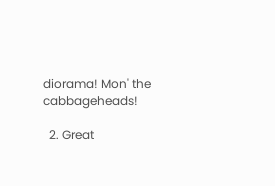diorama! Mon' the cabbageheads!

  2. Great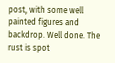post, with some well painted figures and backdrop. Well done. The rust is spot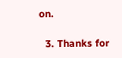on.

  3. Thanks for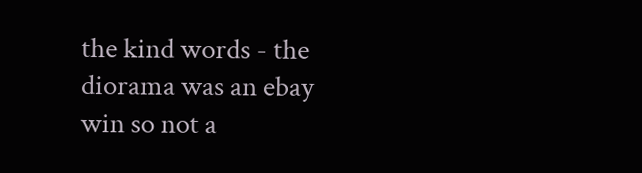the kind words - the diorama was an ebay win so not a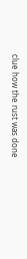clue how the rust was done